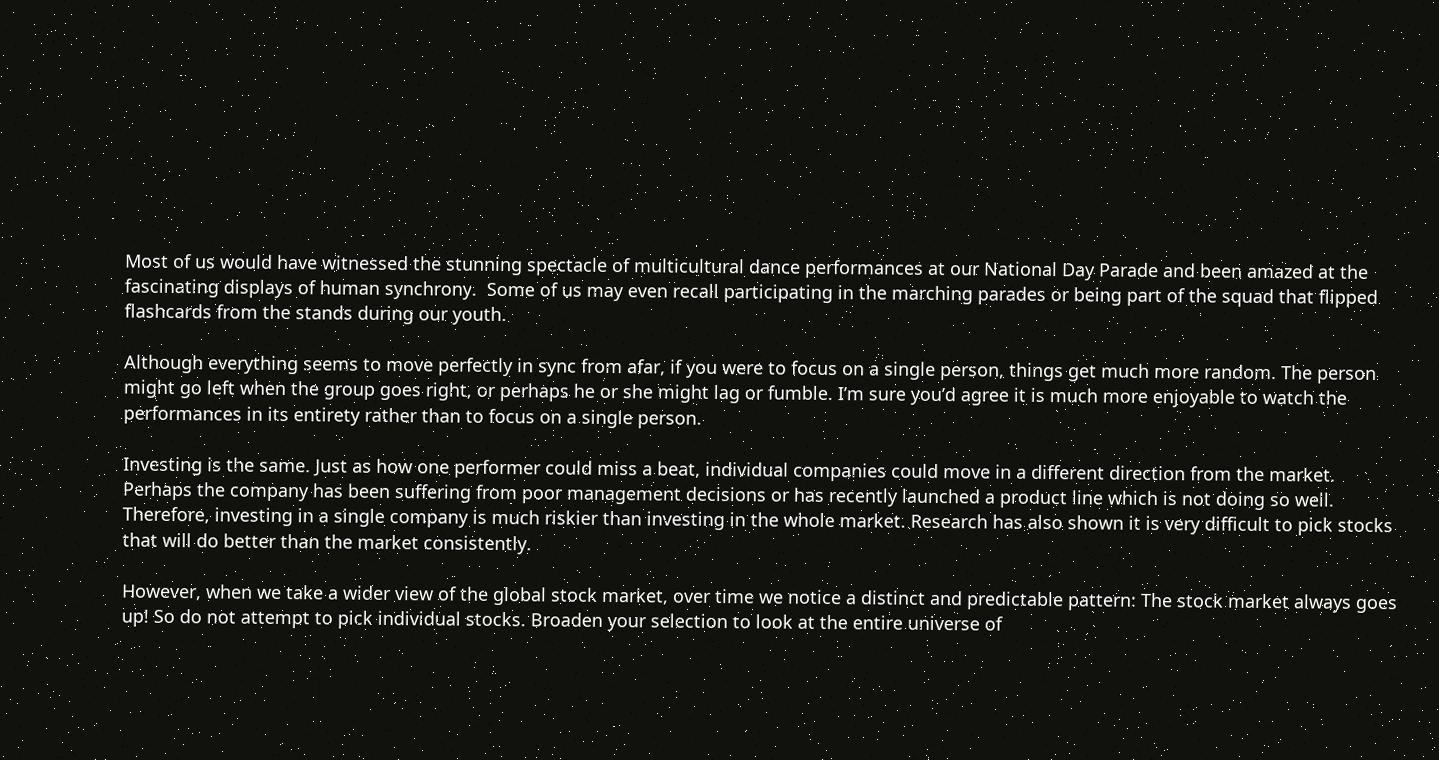Most of us would have witnessed the stunning spectacle of multicultural dance performances at our National Day Parade and been amazed at the fascinating displays of human synchrony.  Some of us may even recall participating in the marching parades or being part of the squad that flipped flashcards from the stands during our youth.

Although everything seems to move perfectly in sync from afar, if you were to focus on a single person, things get much more random. The person might go left when the group goes right, or perhaps he or she might lag or fumble. I’m sure you’d agree it is much more enjoyable to watch the performances in its entirety rather than to focus on a single person.

Investing is the same. Just as how one performer could miss a beat, individual companies could move in a different direction from the market. Perhaps the company has been suffering from poor management decisions or has recently launched a product line which is not doing so well. Therefore, investing in a single company is much riskier than investing in the whole market. Research has also shown it is very difficult to pick stocks that will do better than the market consistently.

However, when we take a wider view of the global stock market, over time we notice a distinct and predictable pattern: The stock market always goes up! So do not attempt to pick individual stocks. Broaden your selection to look at the entire universe of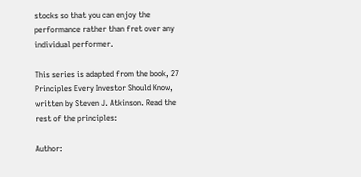stocks so that you can enjoy the performance rather than fret over any individual performer.

This series is adapted from the book, 27 Principles Every Investor Should Know, written by Steven J. Atkinson. Read the rest of the principles:

Author: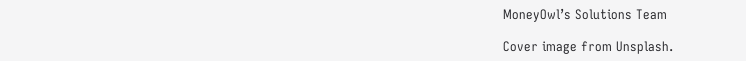MoneyOwl’s Solutions Team

Cover image from Unsplash.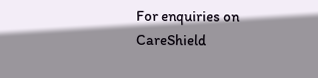For enquiries on CareShield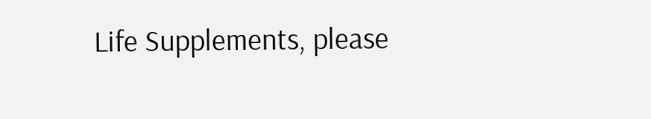Life Supplements, please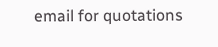email for quotations